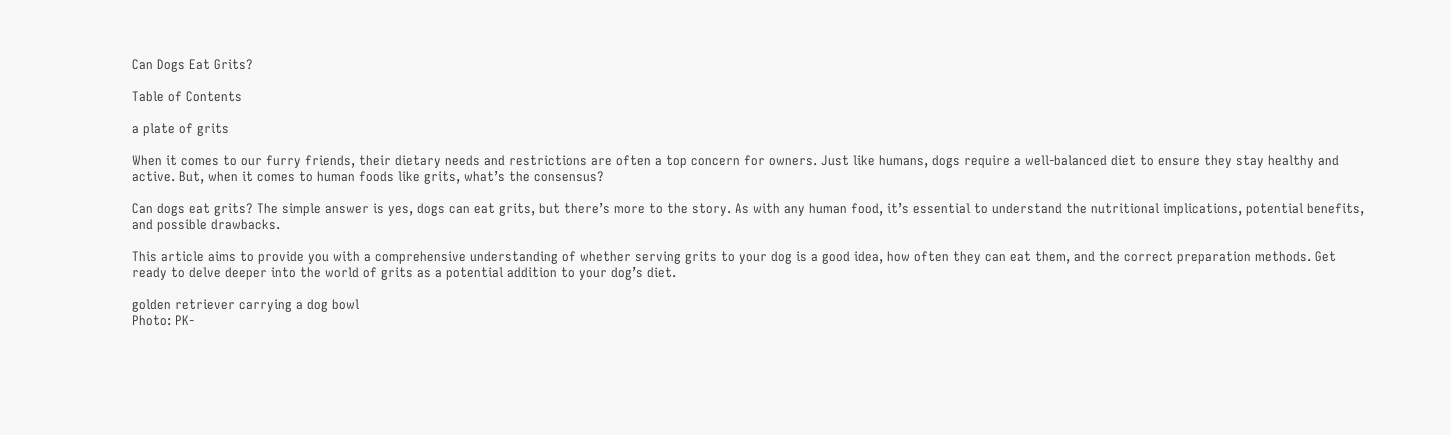Can Dogs Eat Grits?

Table of Contents

a plate of grits

When it comes to our furry friends, their dietary needs and restrictions are often a top concern for owners. Just like humans, dogs require a well-balanced diet to ensure they stay healthy and active. But, when it comes to human foods like grits, what’s the consensus?

Can dogs eat grits? The simple answer is yes, dogs can eat grits, but there’s more to the story. As with any human food, it’s essential to understand the nutritional implications, potential benefits, and possible drawbacks.

This article aims to provide you with a comprehensive understanding of whether serving grits to your dog is a good idea, how often they can eat them, and the correct preparation methods. Get ready to delve deeper into the world of grits as a potential addition to your dog’s diet.

golden retriever carrying a dog bowl
Photo: PK-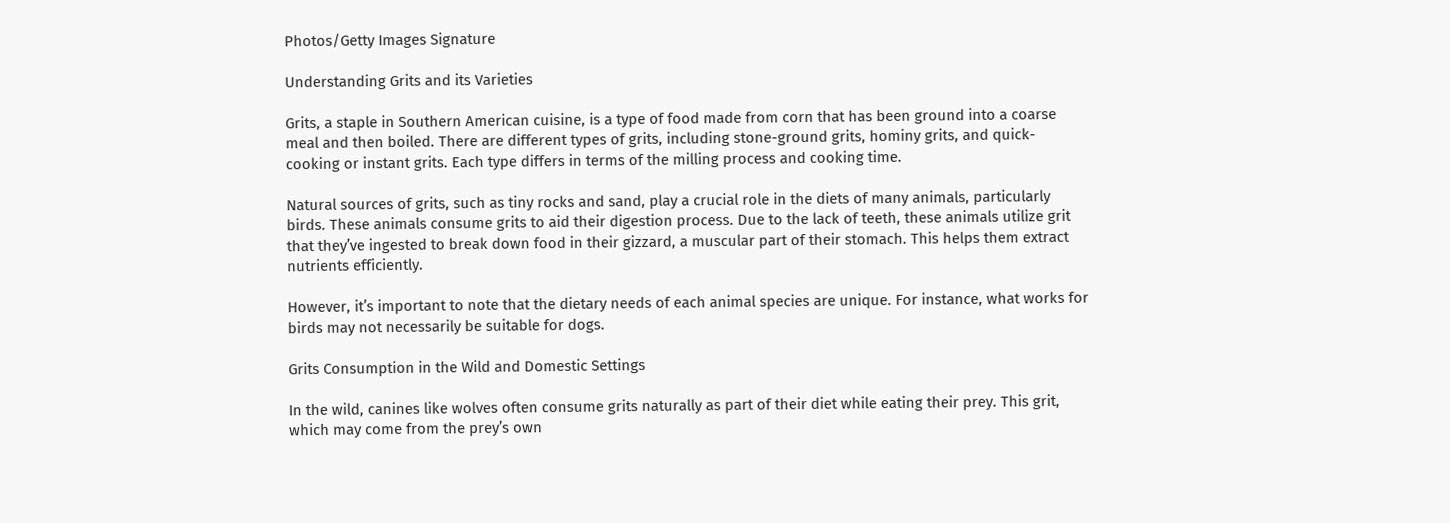Photos/Getty Images Signature

Understanding Grits and its Varieties

Grits, a staple in Southern American cuisine, is a type of food made from corn that has been ground into a coarse meal and then boiled. There are different types of grits, including stone-ground grits, hominy grits, and quick-cooking or instant grits. Each type differs in terms of the milling process and cooking time.

Natural sources of grits, such as tiny rocks and sand, play a crucial role in the diets of many animals, particularly birds. These animals consume grits to aid their digestion process. Due to the lack of teeth, these animals utilize grit that they’ve ingested to break down food in their gizzard, a muscular part of their stomach. This helps them extract nutrients efficiently.

However, it’s important to note that the dietary needs of each animal species are unique. For instance, what works for birds may not necessarily be suitable for dogs.

Grits Consumption in the Wild and Domestic Settings

In the wild, canines like wolves often consume grits naturally as part of their diet while eating their prey. This grit, which may come from the prey’s own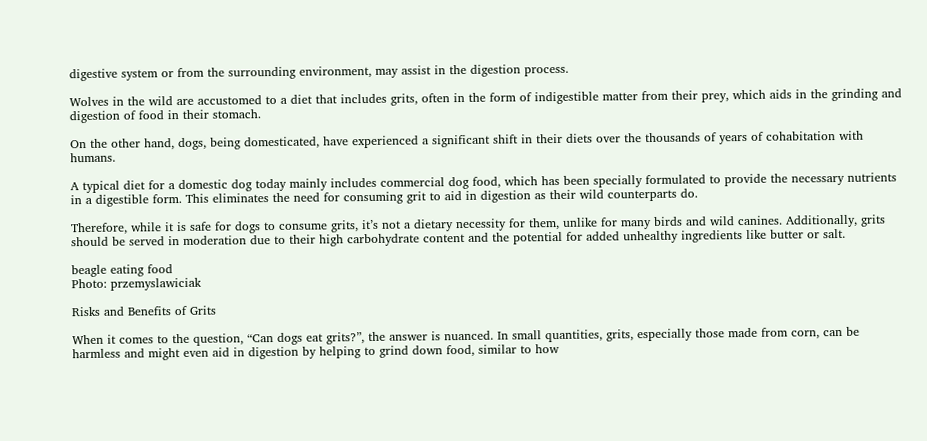digestive system or from the surrounding environment, may assist in the digestion process.

Wolves in the wild are accustomed to a diet that includes grits, often in the form of indigestible matter from their prey, which aids in the grinding and digestion of food in their stomach.

On the other hand, dogs, being domesticated, have experienced a significant shift in their diets over the thousands of years of cohabitation with humans.

A typical diet for a domestic dog today mainly includes commercial dog food, which has been specially formulated to provide the necessary nutrients in a digestible form. This eliminates the need for consuming grit to aid in digestion as their wild counterparts do.

Therefore, while it is safe for dogs to consume grits, it’s not a dietary necessity for them, unlike for many birds and wild canines. Additionally, grits should be served in moderation due to their high carbohydrate content and the potential for added unhealthy ingredients like butter or salt.

beagle eating food
Photo: przemyslawiciak

Risks and Benefits of Grits

When it comes to the question, “Can dogs eat grits?”, the answer is nuanced. In small quantities, grits, especially those made from corn, can be harmless and might even aid in digestion by helping to grind down food, similar to how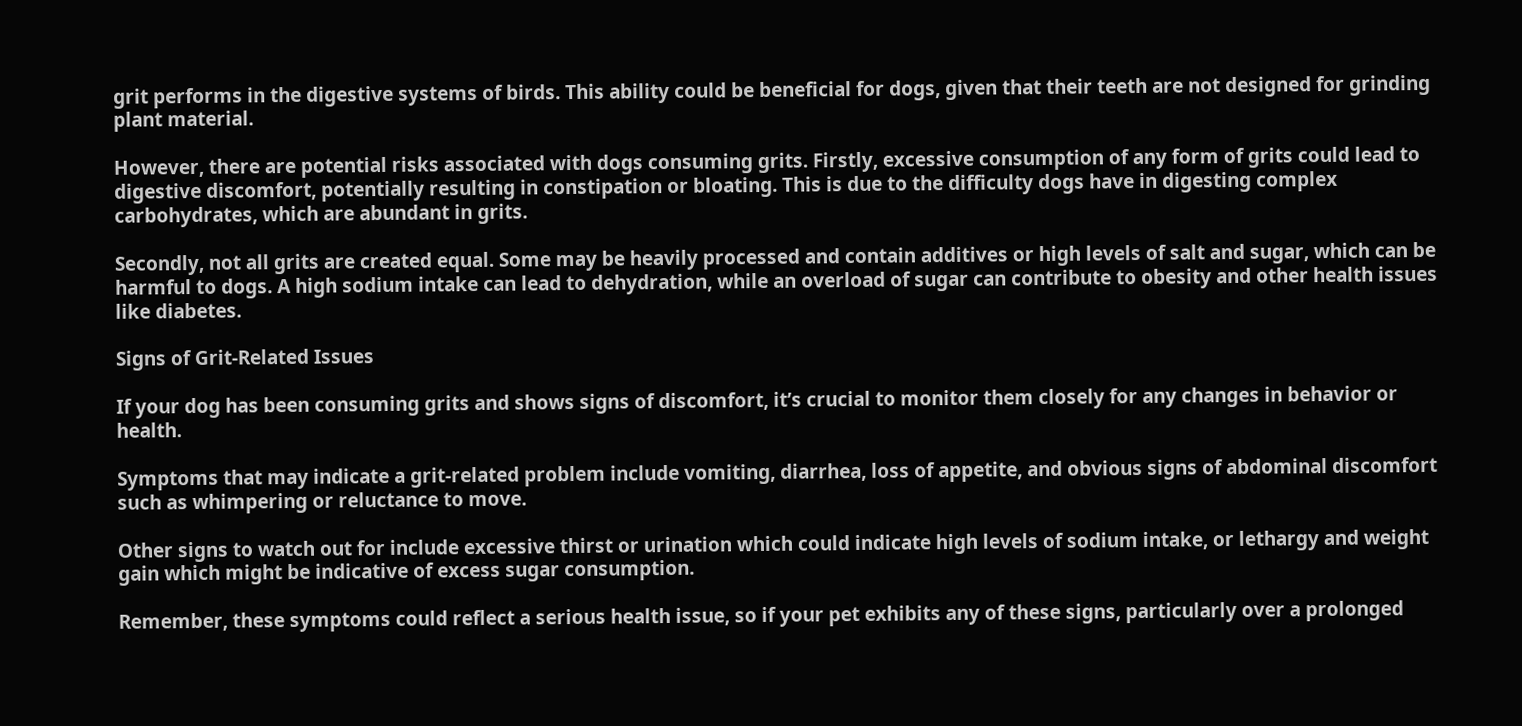grit performs in the digestive systems of birds. This ability could be beneficial for dogs, given that their teeth are not designed for grinding plant material.

However, there are potential risks associated with dogs consuming grits. Firstly, excessive consumption of any form of grits could lead to digestive discomfort, potentially resulting in constipation or bloating. This is due to the difficulty dogs have in digesting complex carbohydrates, which are abundant in grits.

Secondly, not all grits are created equal. Some may be heavily processed and contain additives or high levels of salt and sugar, which can be harmful to dogs. A high sodium intake can lead to dehydration, while an overload of sugar can contribute to obesity and other health issues like diabetes.

Signs of Grit-Related Issues

If your dog has been consuming grits and shows signs of discomfort, it’s crucial to monitor them closely for any changes in behavior or health.

Symptoms that may indicate a grit-related problem include vomiting, diarrhea, loss of appetite, and obvious signs of abdominal discomfort such as whimpering or reluctance to move.

Other signs to watch out for include excessive thirst or urination which could indicate high levels of sodium intake, or lethargy and weight gain which might be indicative of excess sugar consumption.

Remember, these symptoms could reflect a serious health issue, so if your pet exhibits any of these signs, particularly over a prolonged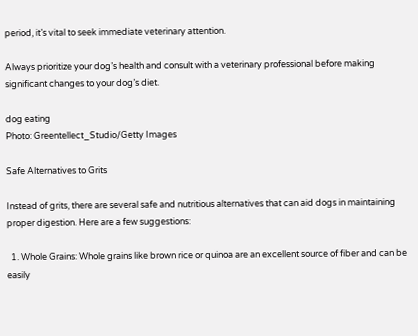period, it’s vital to seek immediate veterinary attention.

Always prioritize your dog’s health and consult with a veterinary professional before making significant changes to your dog’s diet.

dog eating
Photo: Greentellect_Studio/Getty Images

Safe Alternatives to Grits

Instead of grits, there are several safe and nutritious alternatives that can aid dogs in maintaining proper digestion. Here are a few suggestions:

  1. Whole Grains: Whole grains like brown rice or quinoa are an excellent source of fiber and can be easily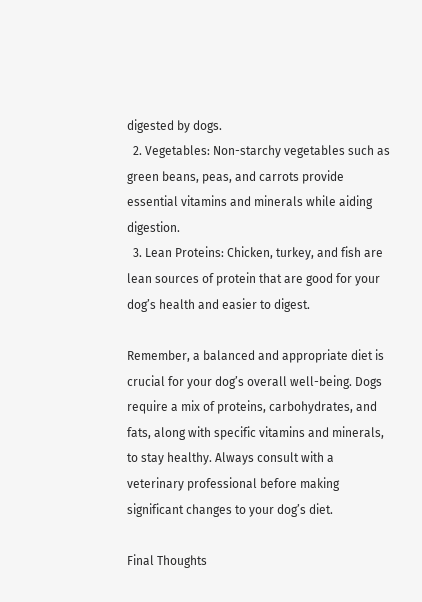digested by dogs.
  2. Vegetables: Non-starchy vegetables such as green beans, peas, and carrots provide essential vitamins and minerals while aiding digestion.
  3. Lean Proteins: Chicken, turkey, and fish are lean sources of protein that are good for your dog’s health and easier to digest.

Remember, a balanced and appropriate diet is crucial for your dog’s overall well-being. Dogs require a mix of proteins, carbohydrates, and fats, along with specific vitamins and minerals, to stay healthy. Always consult with a veterinary professional before making significant changes to your dog’s diet.

Final Thoughts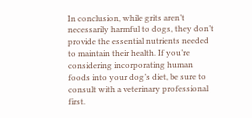In conclusion, while grits aren’t necessarily harmful to dogs, they don’t provide the essential nutrients needed to maintain their health. If you’re considering incorporating human foods into your dog’s diet, be sure to consult with a veterinary professional first.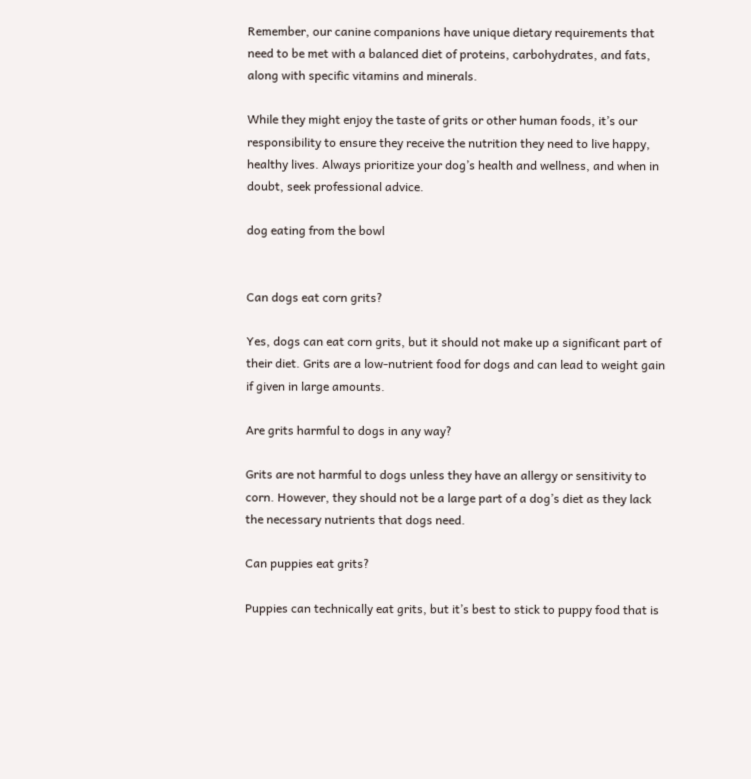Remember, our canine companions have unique dietary requirements that need to be met with a balanced diet of proteins, carbohydrates, and fats, along with specific vitamins and minerals.

While they might enjoy the taste of grits or other human foods, it’s our responsibility to ensure they receive the nutrition they need to live happy, healthy lives. Always prioritize your dog’s health and wellness, and when in doubt, seek professional advice.

dog eating from the bowl


Can dogs eat corn grits?

Yes, dogs can eat corn grits, but it should not make up a significant part of their diet. Grits are a low-nutrient food for dogs and can lead to weight gain if given in large amounts.

Are grits harmful to dogs in any way?

Grits are not harmful to dogs unless they have an allergy or sensitivity to corn. However, they should not be a large part of a dog’s diet as they lack the necessary nutrients that dogs need.

Can puppies eat grits?

Puppies can technically eat grits, but it’s best to stick to puppy food that is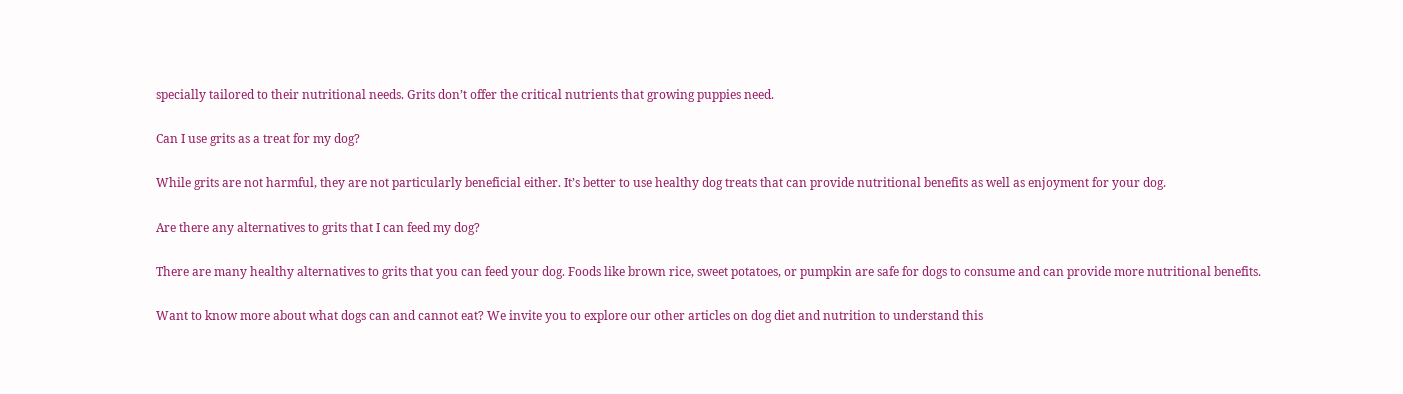specially tailored to their nutritional needs. Grits don’t offer the critical nutrients that growing puppies need.

Can I use grits as a treat for my dog?

While grits are not harmful, they are not particularly beneficial either. It’s better to use healthy dog treats that can provide nutritional benefits as well as enjoyment for your dog.

Are there any alternatives to grits that I can feed my dog?

There are many healthy alternatives to grits that you can feed your dog. Foods like brown rice, sweet potatoes, or pumpkin are safe for dogs to consume and can provide more nutritional benefits.

Want to know more about what dogs can and cannot eat? We invite you to explore our other articles on dog diet and nutrition to understand this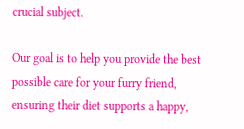crucial subject.

Our goal is to help you provide the best possible care for your furry friend, ensuring their diet supports a happy,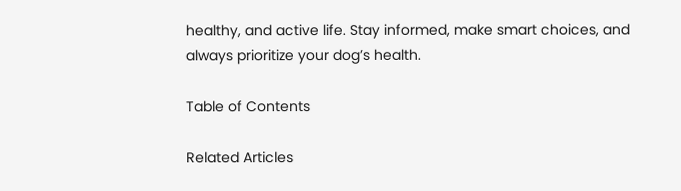healthy, and active life. Stay informed, make smart choices, and always prioritize your dog’s health.

Table of Contents

Related Articles